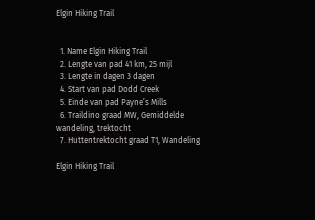Elgin Hiking Trail


  1. Name Elgin Hiking Trail
  2. Lengte van pad 41 km, 25 mijl
  3. Lengte in dagen 3 dagen
  4. Start van pad Dodd Creek
  5. Einde van pad Payne’s Mills
  6. Traildino graad MW, Gemiddelde wandeling, trektocht
  7. Huttentrektocht graad T1, Wandeling

Elgin Hiking Trail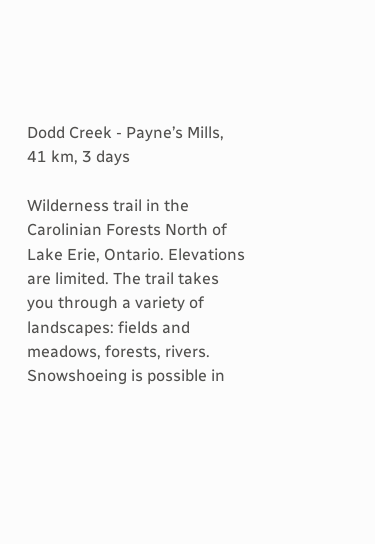Dodd Creek - Payne’s Mills, 41 km, 3 days

Wilderness trail in the Carolinian Forests North of Lake Erie, Ontario. Elevations are limited. The trail takes you through a variety of landscapes: fields and meadows, forests, rivers. Snowshoeing is possible in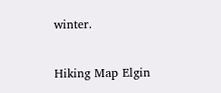winter.


Hiking Map Elgin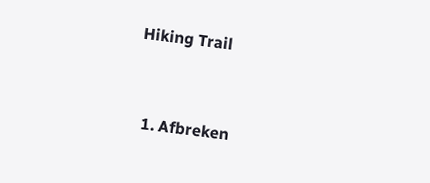Hiking Trail


  1. Afbreken